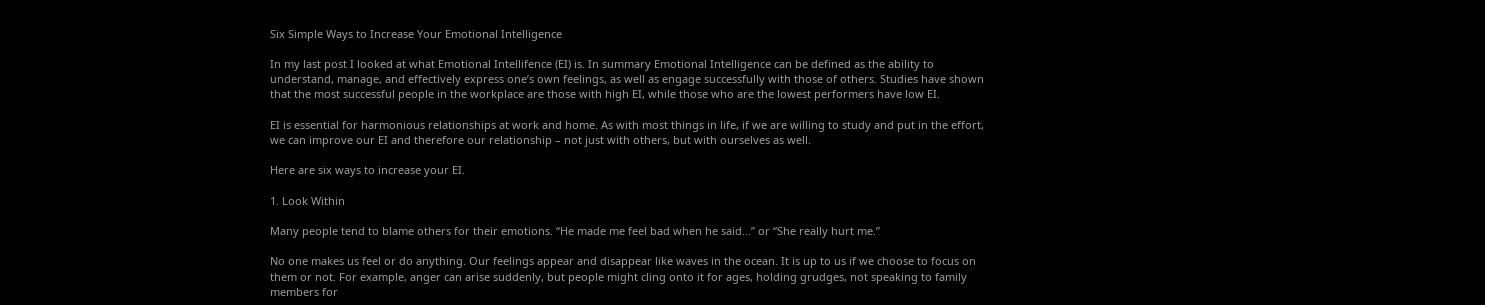Six Simple Ways to Increase Your Emotional Intelligence

In my last post I looked at what Emotional Intellifence (EI) is. In summary Emotional Intelligence can be defined as the ability to understand, manage, and effectively express one’s own feelings, as well as engage successfully with those of others. Studies have shown that the most successful people in the workplace are those with high EI, while those who are the lowest performers have low EI.

EI is essential for harmonious relationships at work and home. As with most things in life, if we are willing to study and put in the effort, we can improve our EI and therefore our relationship – not just with others, but with ourselves as well.

Here are six ways to increase your EI.

1. Look Within

Many people tend to blame others for their emotions. “He made me feel bad when he said…” or “She really hurt me.”

No one makes us feel or do anything. Our feelings appear and disappear like waves in the ocean. It is up to us if we choose to focus on them or not. For example, anger can arise suddenly, but people might cling onto it for ages, holding grudges, not speaking to family members for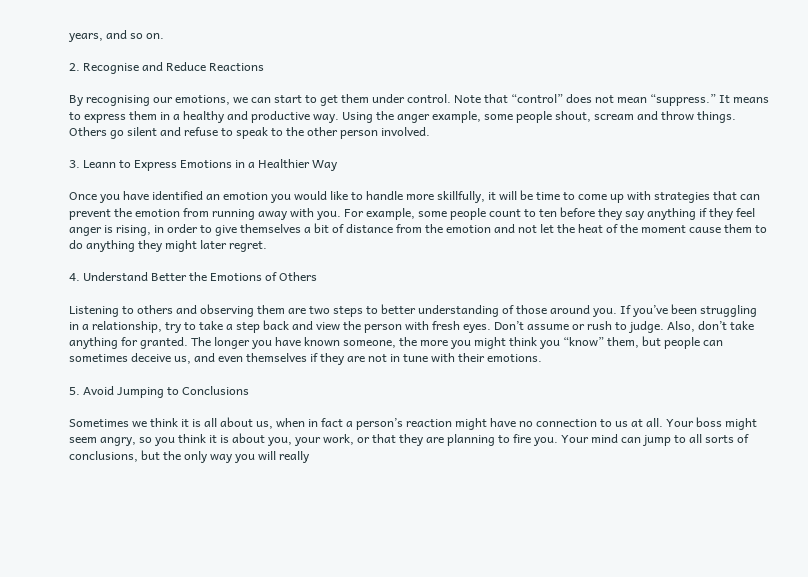years, and so on.

2. Recognise and Reduce Reactions

By recognising our emotions, we can start to get them under control. Note that “control” does not mean “suppress.” It means to express them in a healthy and productive way. Using the anger example, some people shout, scream and throw things. Others go silent and refuse to speak to the other person involved.

3. Leann to Express Emotions in a Healthier Way

Once you have identified an emotion you would like to handle more skillfully, it will be time to come up with strategies that can prevent the emotion from running away with you. For example, some people count to ten before they say anything if they feel anger is rising, in order to give themselves a bit of distance from the emotion and not let the heat of the moment cause them to do anything they might later regret.

4. Understand Better the Emotions of Others

Listening to others and observing them are two steps to better understanding of those around you. If you’ve been struggling in a relationship, try to take a step back and view the person with fresh eyes. Don’t assume or rush to judge. Also, don’t take anything for granted. The longer you have known someone, the more you might think you “know” them, but people can sometimes deceive us, and even themselves if they are not in tune with their emotions.

5. Avoid Jumping to Conclusions

Sometimes we think it is all about us, when in fact a person’s reaction might have no connection to us at all. Your boss might seem angry, so you think it is about you, your work, or that they are planning to fire you. Your mind can jump to all sorts of conclusions, but the only way you will really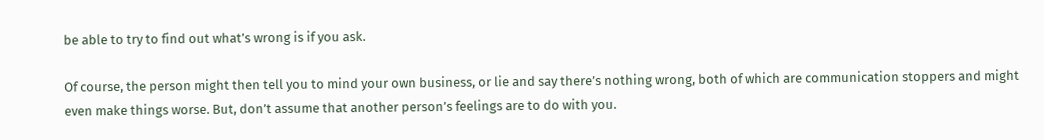be able to try to find out what’s wrong is if you ask.

Of course, the person might then tell you to mind your own business, or lie and say there’s nothing wrong, both of which are communication stoppers and might even make things worse. But, don’t assume that another person’s feelings are to do with you.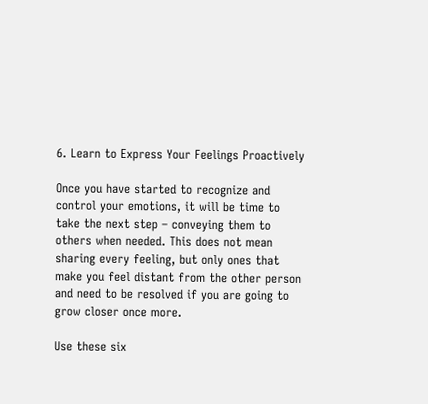6. Learn to Express Your Feelings Proactively

Once you have started to recognize and control your emotions, it will be time to take the next step – conveying them to others when needed. This does not mean sharing every feeling, but only ones that make you feel distant from the other person and need to be resolved if you are going to grow closer once more.

Use these six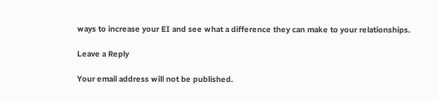ways to increase your EI and see what a difference they can make to your relationships.

Leave a Reply

Your email address will not be published.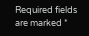Required fields are marked *